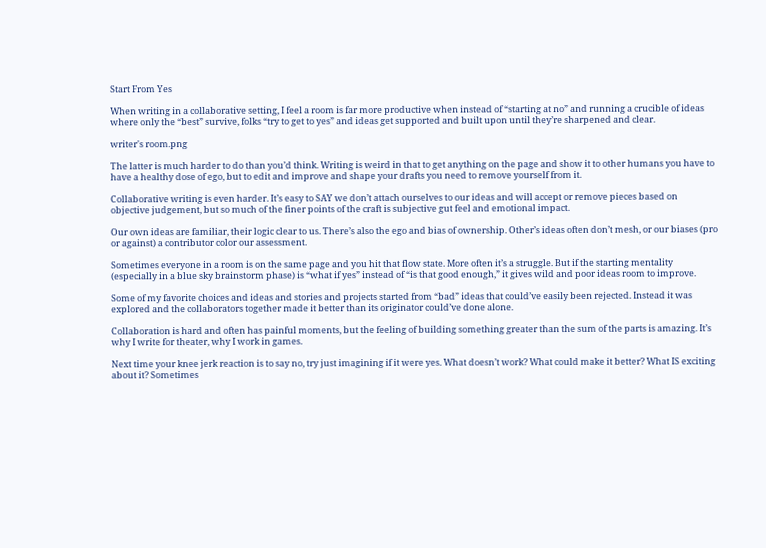Start From Yes

When writing in a collaborative setting, I feel a room is far more productive when instead of “starting at no” and running a crucible of ideas where only the “best” survive, folks “try to get to yes” and ideas get supported and built upon until they’re sharpened and clear.

writer's room.png

The latter is much harder to do than you’d think. Writing is weird in that to get anything on the page and show it to other humans you have to have a healthy dose of ego, but to edit and improve and shape your drafts you need to remove yourself from it.

Collaborative writing is even harder. It’s easy to SAY we don’t attach ourselves to our ideas and will accept or remove pieces based on objective judgement, but so much of the finer points of the craft is subjective gut feel and emotional impact.

Our own ideas are familiar, their logic clear to us. There’s also the ego and bias of ownership. Other’s ideas often don’t mesh, or our biases (pro or against) a contributor color our assessment.

Sometimes everyone in a room is on the same page and you hit that flow state. More often it’s a struggle. But if the starting mentality (especially in a blue sky brainstorm phase) is “what if yes” instead of “is that good enough,” it gives wild and poor ideas room to improve.

Some of my favorite choices and ideas and stories and projects started from “bad” ideas that could’ve easily been rejected. Instead it was explored and the collaborators together made it better than its originator could’ve done alone.

Collaboration is hard and often has painful moments, but the feeling of building something greater than the sum of the parts is amazing. It’s why I write for theater, why I work in games.

Next time your knee jerk reaction is to say no, try just imagining if it were yes. What doesn’t work? What could make it better? What IS exciting about it? Sometimes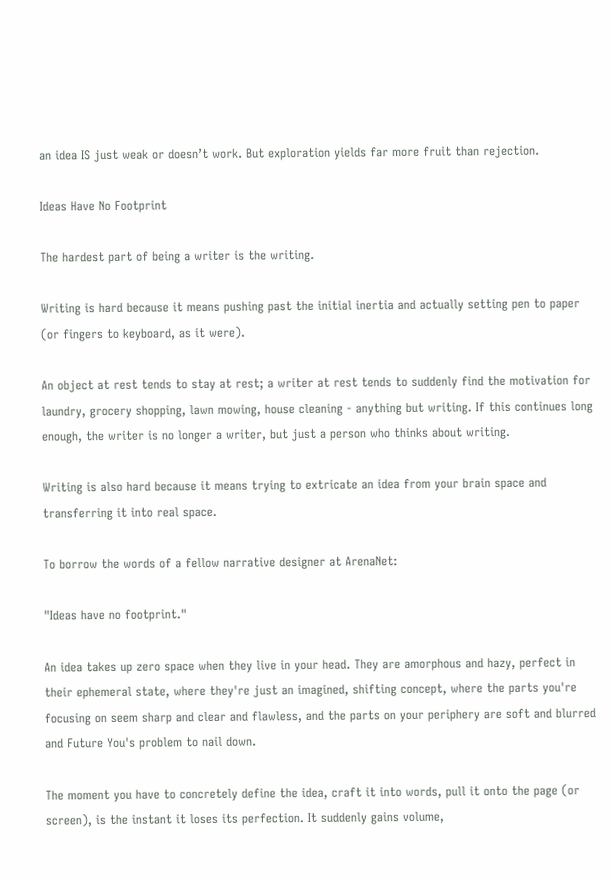an idea IS just weak or doesn’t work. But exploration yields far more fruit than rejection.

Ideas Have No Footprint

The hardest part of being a writer is the writing.

Writing is hard because it means pushing past the initial inertia and actually setting pen to paper (or fingers to keyboard, as it were).

An object at rest tends to stay at rest; a writer at rest tends to suddenly find the motivation for laundry, grocery shopping, lawn mowing, house cleaning - anything but writing. If this continues long enough, the writer is no longer a writer, but just a person who thinks about writing.

Writing is also hard because it means trying to extricate an idea from your brain space and transferring it into real space.

To borrow the words of a fellow narrative designer at ArenaNet:

"Ideas have no footprint."

An idea takes up zero space when they live in your head. They are amorphous and hazy, perfect in their ephemeral state, where they're just an imagined, shifting concept, where the parts you're focusing on seem sharp and clear and flawless, and the parts on your periphery are soft and blurred and Future You's problem to nail down.

The moment you have to concretely define the idea, craft it into words, pull it onto the page (or screen), is the instant it loses its perfection. It suddenly gains volume,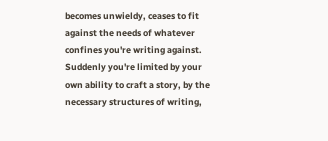becomes unwieldy, ceases to fit against the needs of whatever confines you're writing against. Suddenly you're limited by your own ability to craft a story, by the necessary structures of writing,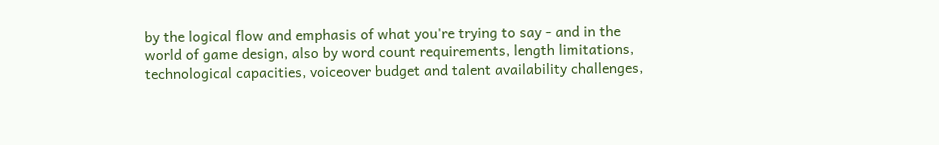by the logical flow and emphasis of what you're trying to say - and in the world of game design, also by word count requirements, length limitations, technological capacities, voiceover budget and talent availability challenges,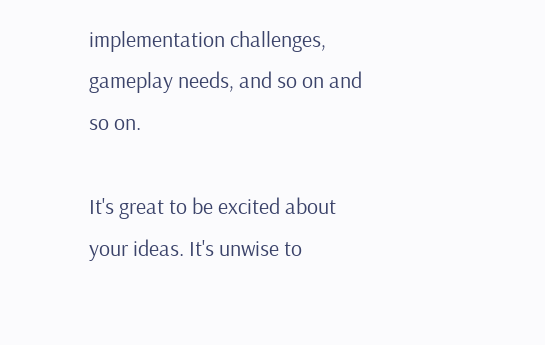implementation challenges, gameplay needs, and so on and so on.

It's great to be excited about your ideas. It's unwise to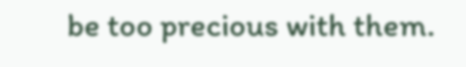be too precious with them.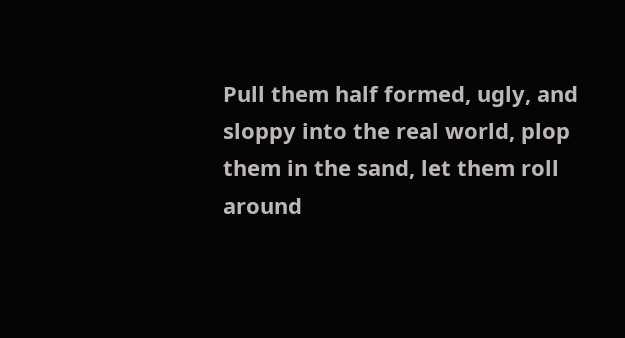Pull them half formed, ugly, and sloppy into the real world, plop them in the sand, let them roll around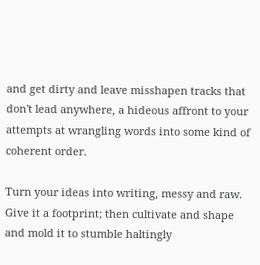and get dirty and leave misshapen tracks that don't lead anywhere, a hideous affront to your attempts at wrangling words into some kind of coherent order.

Turn your ideas into writing, messy and raw. Give it a footprint; then cultivate and shape and mold it to stumble haltingly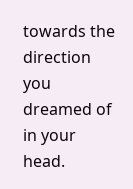towards the direction you dreamed of in your head.